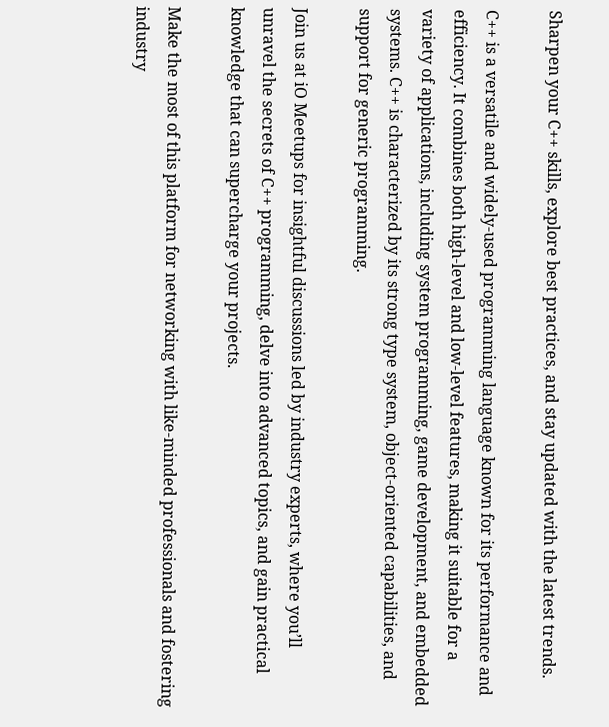Sharpen your C++ skills, explore best practices, and stay updated with the latest trends.

C++ is a versatile and widely-used programming language known for its performance and efficiency. It combines both high-level and low-level features, making it suitable for a variety of applications, including system programming, game development, and embedded systems. C++ is characterized by its strong type system, object-oriented capabilities, and support for generic programming.

Join us at iO Meetups for insightful discussions led by industry experts, where you’ll unravel the secrets of C++ programming, delve into advanced topics, and gain practical knowledge that can supercharge your projects.

Make the most of this platform for networking with like-minded professionals and fostering industry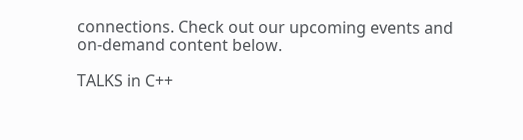connections. Check out our upcoming events and on-demand content below.

TALKS in C++